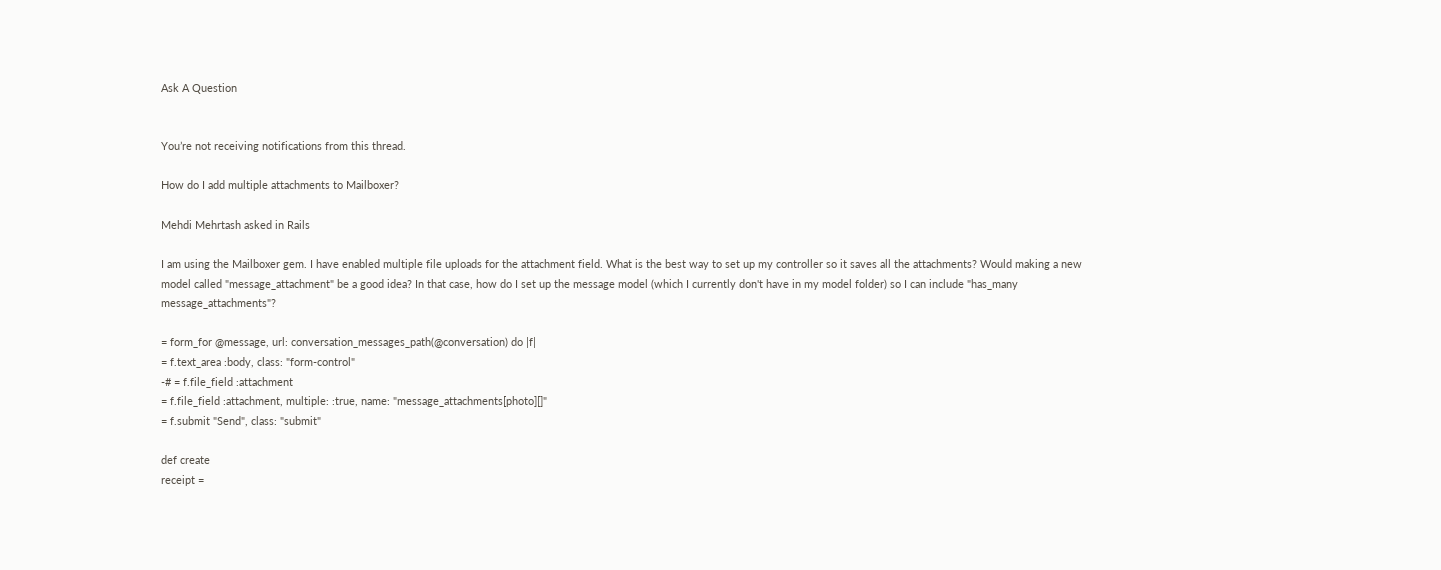Ask A Question


You’re not receiving notifications from this thread.

How do I add multiple attachments to Mailboxer?

Mehdi Mehrtash asked in Rails

I am using the Mailboxer gem. I have enabled multiple file uploads for the attachment field. What is the best way to set up my controller so it saves all the attachments? Would making a new model called "message_attachment" be a good idea? In that case, how do I set up the message model (which I currently don't have in my model folder) so I can include "has_many message_attachments"?

= form_for @message, url: conversation_messages_path(@conversation) do |f|
= f.text_area :body, class: "form-control"
-# = f.file_field :attachment
= f.file_field :attachment, multiple: :true, name: "message_attachments[photo][]"
= f.submit "Send", class: "submit"

def create
receipt =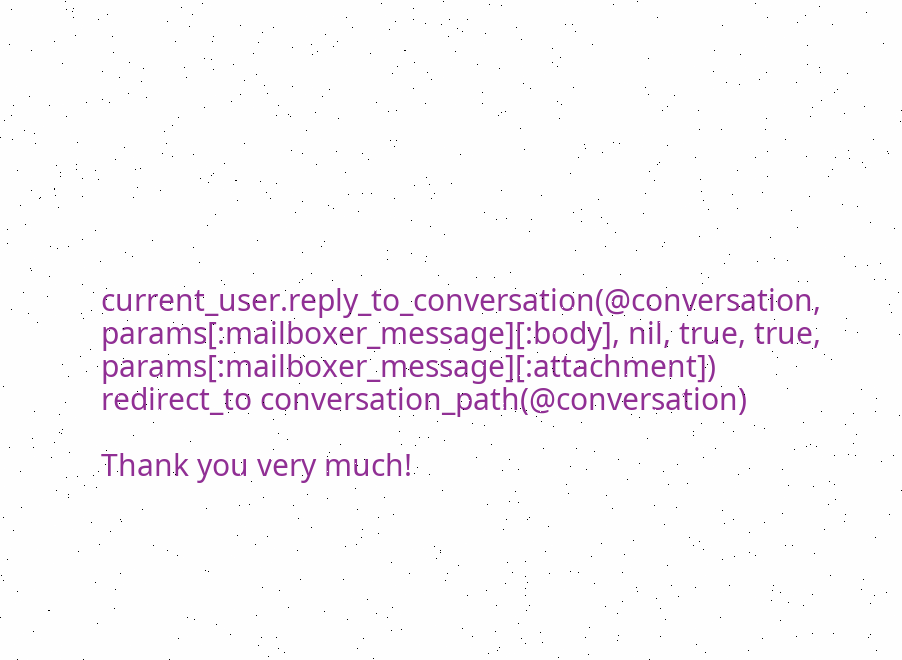current_user.reply_to_conversation(@conversation, params[:mailboxer_message][:body], nil, true, true, params[:mailboxer_message][:attachment])
redirect_to conversation_path(@conversation)

Thank you very much!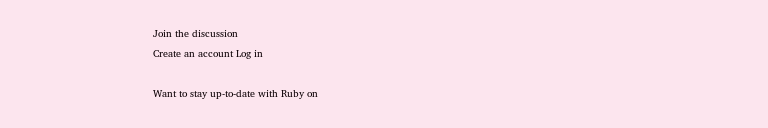Join the discussion
Create an account Log in

Want to stay up-to-date with Ruby on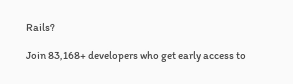Rails?

Join 83,168+ developers who get early access to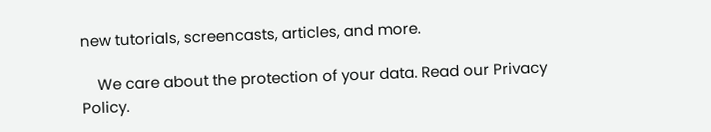new tutorials, screencasts, articles, and more.

    We care about the protection of your data. Read our Privacy Policy.